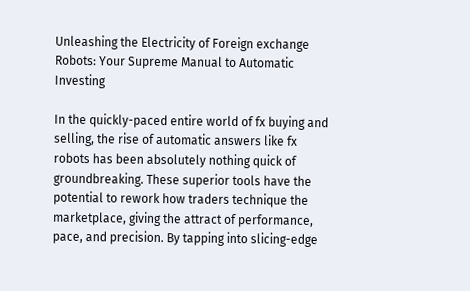Unleashing the Electricity of Foreign exchange Robots: Your Supreme Manual to Automatic Investing

In the quickly-paced entire world of fx buying and selling, the rise of automatic answers like fx robots has been absolutely nothing quick of groundbreaking. These superior tools have the potential to rework how traders technique the marketplace, giving the attract of performance, pace, and precision. By tapping into slicing-edge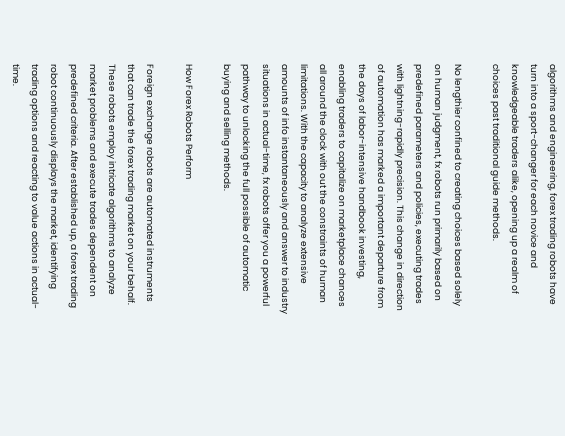algorithms and engineering, forex trading robots have turn into a sport-changer for each novice and knowledgeable traders alike, opening up a realm of choices past traditional guide methods.

No lengthier confined to creating choices based solely on human judgment, fx robots run primarily based on predefined parameters and policies, executing trades with lightning-rapidly precision. This change in direction of automation has marked a important departure from the days of labor-intensive handbook investing, enabling traders to capitalize on marketplace chances all around the clock with out the constraints of human limitations. With the capacity to analyze extensive amounts of info instantaneously and answer to industry situations in actual-time, fx robots offer you a powerful pathway to unlocking the full possible of automatic buying and selling methods.

How Forex Robots Perform

Foreign exchange robots are automated instruments that can trade the forex trading market on your behalf. These robots employ intricate algorithms to analyze market problems and execute trades dependent on predefined criteria. After established up, a forex trading robot continuously displays the market, identifying trading options and reacting to value actions in actual-time.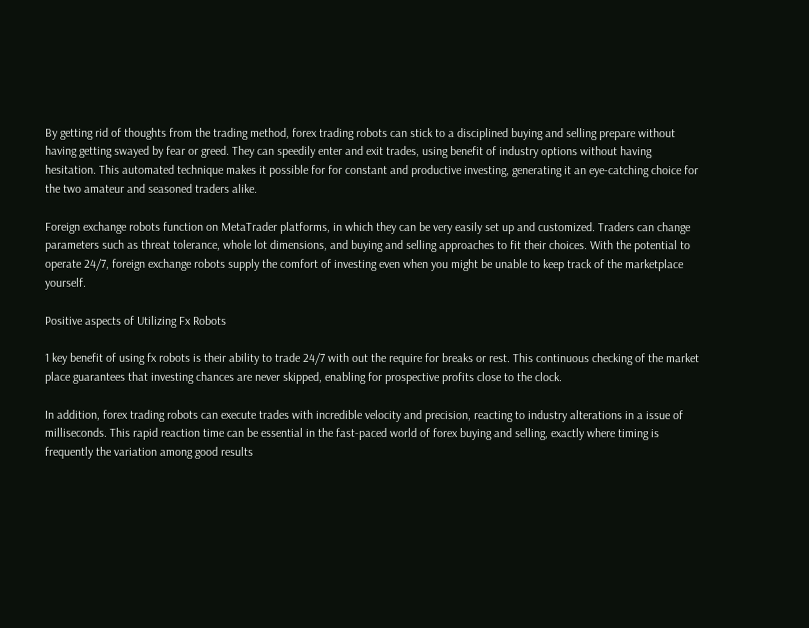By getting rid of thoughts from the trading method, forex trading robots can stick to a disciplined buying and selling prepare without having getting swayed by fear or greed. They can speedily enter and exit trades, using benefit of industry options without having hesitation. This automated technique makes it possible for for constant and productive investing, generating it an eye-catching choice for the two amateur and seasoned traders alike.

Foreign exchange robots function on MetaTrader platforms, in which they can be very easily set up and customized. Traders can change parameters such as threat tolerance, whole lot dimensions, and buying and selling approaches to fit their choices. With the potential to operate 24/7, foreign exchange robots supply the comfort of investing even when you might be unable to keep track of the marketplace yourself.

Positive aspects of Utilizing Fx Robots

1 key benefit of using fx robots is their ability to trade 24/7 with out the require for breaks or rest. This continuous checking of the market place guarantees that investing chances are never skipped, enabling for prospective profits close to the clock.

In addition, forex trading robots can execute trades with incredible velocity and precision, reacting to industry alterations in a issue of milliseconds. This rapid reaction time can be essential in the fast-paced world of forex buying and selling, exactly where timing is frequently the variation among good results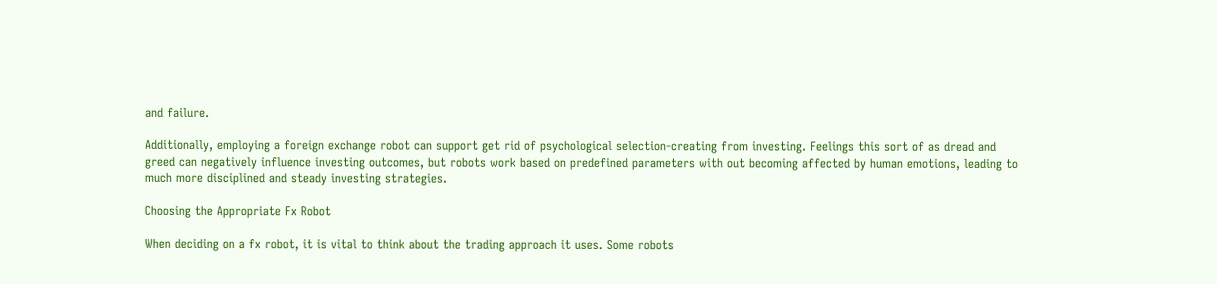and failure.

Additionally, employing a foreign exchange robot can support get rid of psychological selection-creating from investing. Feelings this sort of as dread and greed can negatively influence investing outcomes, but robots work based on predefined parameters with out becoming affected by human emotions, leading to much more disciplined and steady investing strategies.

Choosing the Appropriate Fx Robot

When deciding on a fx robot, it is vital to think about the trading approach it uses. Some robots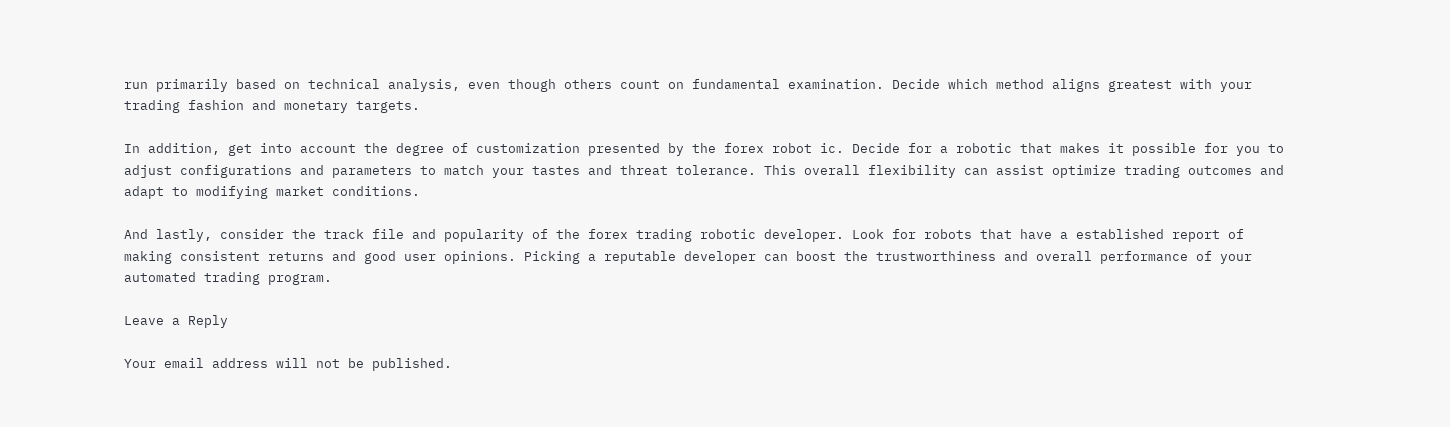run primarily based on technical analysis, even though others count on fundamental examination. Decide which method aligns greatest with your trading fashion and monetary targets.

In addition, get into account the degree of customization presented by the forex robot ic. Decide for a robotic that makes it possible for you to adjust configurations and parameters to match your tastes and threat tolerance. This overall flexibility can assist optimize trading outcomes and adapt to modifying market conditions.

And lastly, consider the track file and popularity of the forex trading robotic developer. Look for robots that have a established report of making consistent returns and good user opinions. Picking a reputable developer can boost the trustworthiness and overall performance of your automated trading program.

Leave a Reply

Your email address will not be published.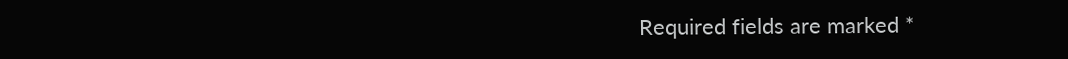Required fields are marked *